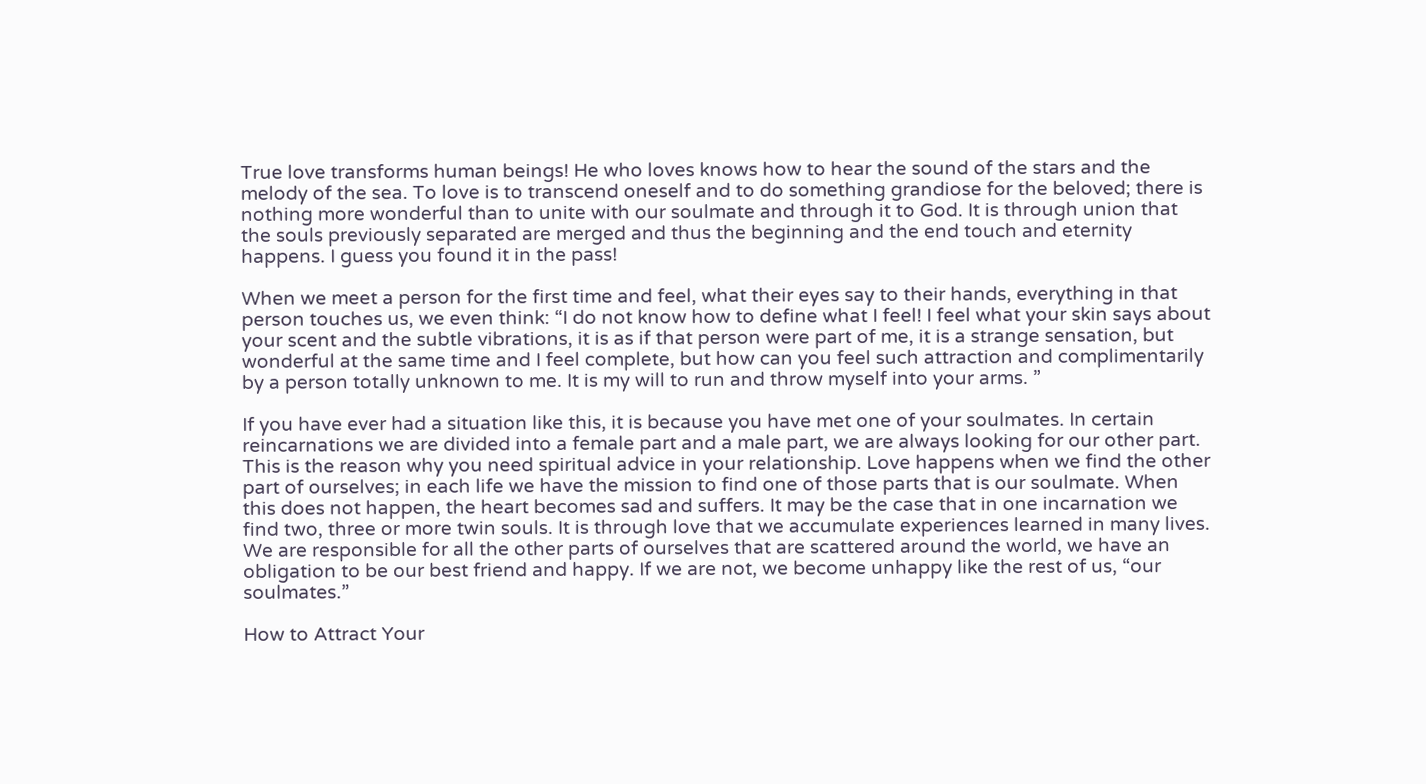True love transforms human beings! He who loves knows how to hear the sound of the stars and the melody of the sea. To love is to transcend oneself and to do something grandiose for the beloved; there is nothing more wonderful than to unite with our soulmate and through it to God. It is through union that the souls previously separated are merged and thus the beginning and the end touch and eternity happens. I guess you found it in the pass!

When we meet a person for the first time and feel, what their eyes say to their hands, everything in that person touches us, we even think: “I do not know how to define what I feel! I feel what your skin says about your scent and the subtle vibrations, it is as if that person were part of me, it is a strange sensation, but wonderful at the same time and I feel complete, but how can you feel such attraction and complimentarily by a person totally unknown to me. It is my will to run and throw myself into your arms. ”

If you have ever had a situation like this, it is because you have met one of your soulmates. In certain reincarnations we are divided into a female part and a male part, we are always looking for our other part. This is the reason why you need spiritual advice in your relationship. Love happens when we find the other part of ourselves; in each life we have the mission to find one of those parts that is our soulmate. When this does not happen, the heart becomes sad and suffers. It may be the case that in one incarnation we find two, three or more twin souls. It is through love that we accumulate experiences learned in many lives. We are responsible for all the other parts of ourselves that are scattered around the world, we have an obligation to be our best friend and happy. If we are not, we become unhappy like the rest of us, “our soulmates.”

How to Attract Your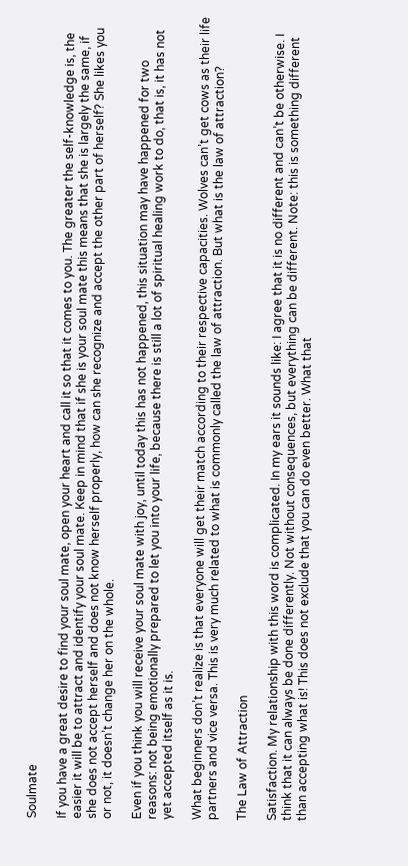Soulmate

If you have a great desire to find your soul mate, open your heart and call it so that it comes to you. The greater the self-knowledge is, the easier it will be to attract and identify your soul mate. Keep in mind that if she is your soul mate this means that she is largely the same, if she does not accept herself and does not know herself properly, how can she recognize and accept the other part of herself? She likes you or not, it doesn’t change her on the whole.

Even if you think you will receive your soul mate with joy, until today this has not happened, this situation may have happened for two reasons: not being emotionally prepared to let you into your life, because there is still a lot of spiritual healing work to do, that is, it has not yet accepted itself as it is.

What beginners don’t realize is that everyone will get their match according to their respective capacities. Wolves can’t get cows as their life partners and vice versa. This is very much related to what is commonly called the law of attraction. But what is the law of attraction?

The Law of Attraction

Satisfaction. My relationship with this word is complicated. In my ears it sounds like: I agree that it is no different and can’t be otherwise. I think that it can always be done differently. Not without consequences, but everything can be different. Note: this is something different than accepting what is! This does not exclude that you can do even better. What that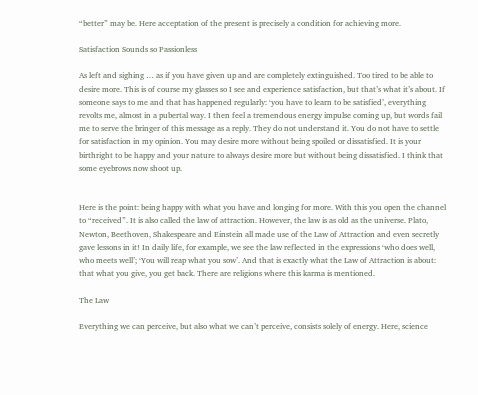“better” may be. Here acceptation of the present is precisely a condition for achieving more.

Satisfaction Sounds so Passionless

As left and sighing … as if you have given up and are completely extinguished. Too tired to be able to desire more. This is of course my glasses so I see and experience satisfaction, but that’s what it’s about. If someone says to me and that has happened regularly: ‘you have to learn to be satisfied’, everything revolts me, almost in a pubertal way. I then feel a tremendous energy impulse coming up, but words fail me to serve the bringer of this message as a reply. They do not understand it. You do not have to settle for satisfaction in my opinion. You may desire more without being spoiled or dissatisfied. It is your birthright to be happy and your nature to always desire more but without being dissatisfied. I think that some eyebrows now shoot up.


Here is the point: being happy with what you have and longing for more. With this you open the channel to “received”. It is also called the law of attraction. However, the law is as old as the universe. Plato, Newton, Beethoven, Shakespeare and Einstein all made use of the Law of Attraction and even secretly gave lessons in it! In daily life, for example, we see the law reflected in the expressions ‘who does well, who meets well’; ‘You will reap what you sow’. And that is exactly what the Law of Attraction is about: that what you give, you get back. There are religions where this karma is mentioned.

The Law

Everything we can perceive, but also what we can’t perceive, consists solely of energy. Here, science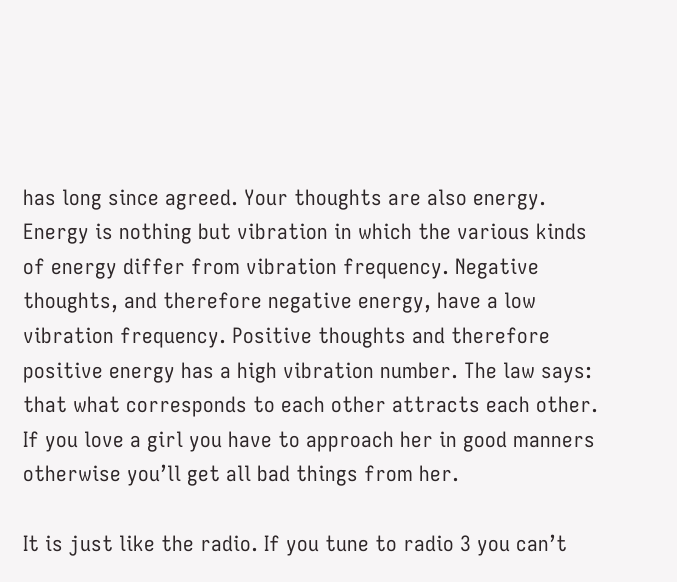has long since agreed. Your thoughts are also energy. Energy is nothing but vibration in which the various kinds of energy differ from vibration frequency. Negative thoughts, and therefore negative energy, have a low vibration frequency. Positive thoughts and therefore positive energy has a high vibration number. The law says: that what corresponds to each other attracts each other. If you love a girl you have to approach her in good manners otherwise you’ll get all bad things from her.

It is just like the radio. If you tune to radio 3 you can’t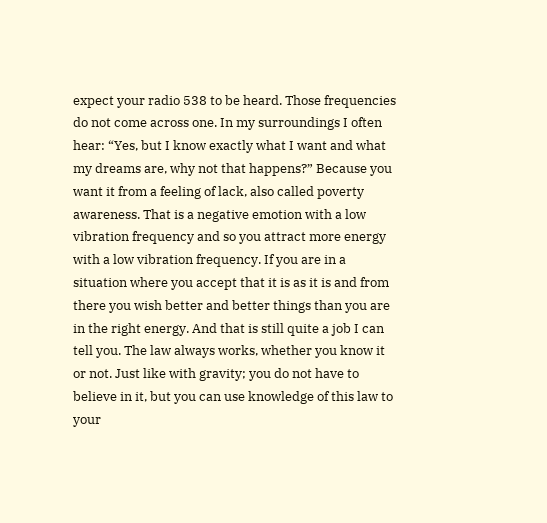expect your radio 538 to be heard. Those frequencies do not come across one. In my surroundings I often hear: “Yes, but I know exactly what I want and what my dreams are, why not that happens?” Because you want it from a feeling of lack, also called poverty awareness. That is a negative emotion with a low vibration frequency and so you attract more energy with a low vibration frequency. If you are in a situation where you accept that it is as it is and from there you wish better and better things than you are in the right energy. And that is still quite a job I can tell you. The law always works, whether you know it or not. Just like with gravity; you do not have to believe in it, but you can use knowledge of this law to your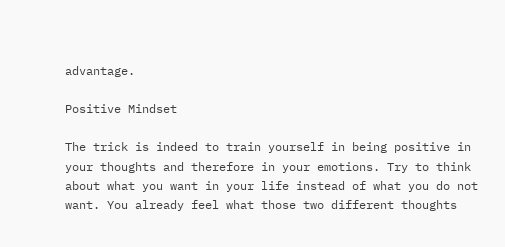advantage.

Positive Mindset

The trick is indeed to train yourself in being positive in your thoughts and therefore in your emotions. Try to think about what you want in your life instead of what you do not want. You already feel what those two different thoughts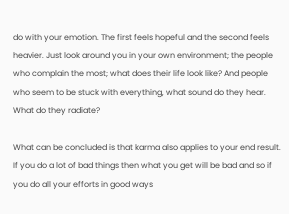do with your emotion. The first feels hopeful and the second feels heavier. Just look around you in your own environment; the people who complain the most; what does their life look like? And people who seem to be stuck with everything, what sound do they hear. What do they radiate?

What can be concluded is that karma also applies to your end result. If you do a lot of bad things then what you get will be bad and so if you do all your efforts in good ways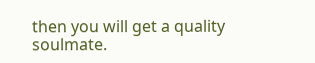then you will get a quality soulmate.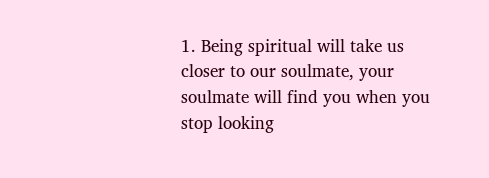1. Being spiritual will take us closer to our soulmate, your soulmate will find you when you stop looking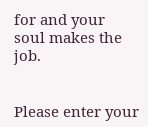for and your soul makes the job.


Please enter your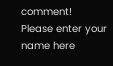comment!
Please enter your name here